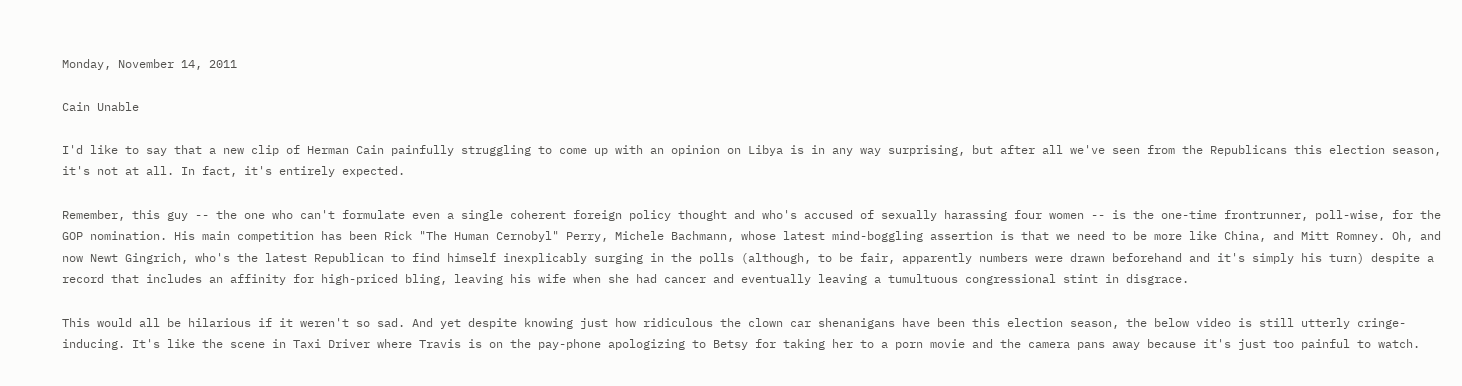Monday, November 14, 2011

Cain Unable

I'd like to say that a new clip of Herman Cain painfully struggling to come up with an opinion on Libya is in any way surprising, but after all we've seen from the Republicans this election season, it's not at all. In fact, it's entirely expected.

Remember, this guy -- the one who can't formulate even a single coherent foreign policy thought and who's accused of sexually harassing four women -- is the one-time frontrunner, poll-wise, for the GOP nomination. His main competition has been Rick "The Human Cernobyl" Perry, Michele Bachmann, whose latest mind-boggling assertion is that we need to be more like China, and Mitt Romney. Oh, and now Newt Gingrich, who's the latest Republican to find himself inexplicably surging in the polls (although, to be fair, apparently numbers were drawn beforehand and it's simply his turn) despite a record that includes an affinity for high-priced bling, leaving his wife when she had cancer and eventually leaving a tumultuous congressional stint in disgrace.

This would all be hilarious if it weren't so sad. And yet despite knowing just how ridiculous the clown car shenanigans have been this election season, the below video is still utterly cringe-inducing. It's like the scene in Taxi Driver where Travis is on the pay-phone apologizing to Betsy for taking her to a porn movie and the camera pans away because it's just too painful to watch.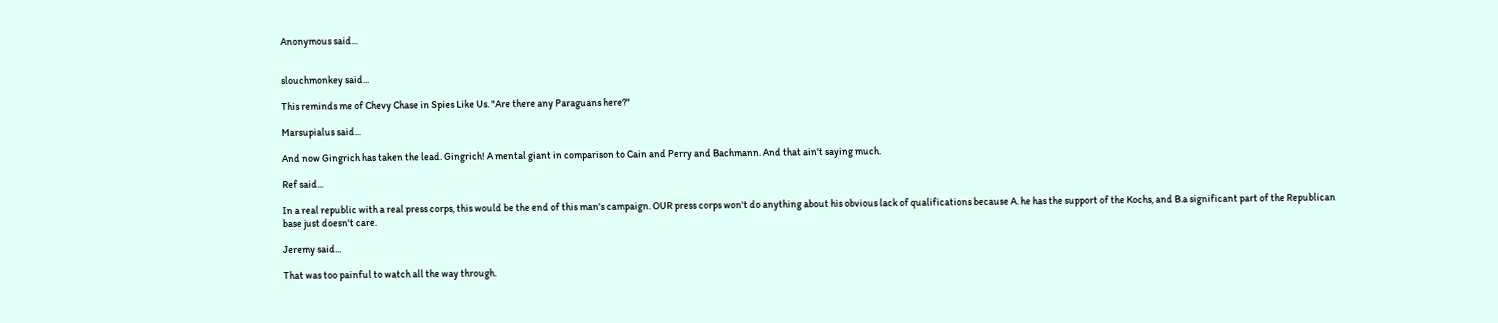Anonymous said...


slouchmonkey said...

This reminds me of Chevy Chase in Spies Like Us. "Are there any Paraguans here?"

Marsupialus said...

And now Gingrich has taken the lead. Gingrich! A mental giant in comparison to Cain and Perry and Bachmann. And that ain't saying much.

Ref said...

In a real republic with a real press corps, this would be the end of this man's campaign. OUR press corps won't do anything about his obvious lack of qualifications because A. he has the support of the Kochs, and B.a significant part of the Republican base just doesn't care.

Jeremy said...

That was too painful to watch all the way through.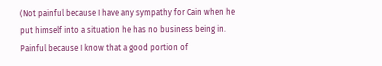(Not painful because I have any sympathy for Cain when he put himself into a situation he has no business being in. Painful because I know that a good portion of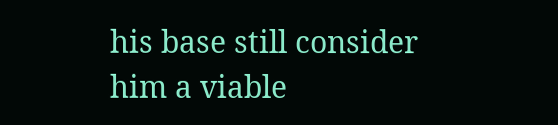his base still consider him a viable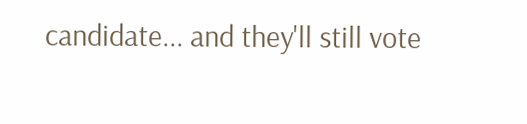candidate... and they'll still vote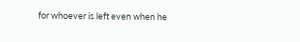for whoever is left even when he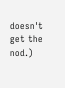doesn't get the nod.)